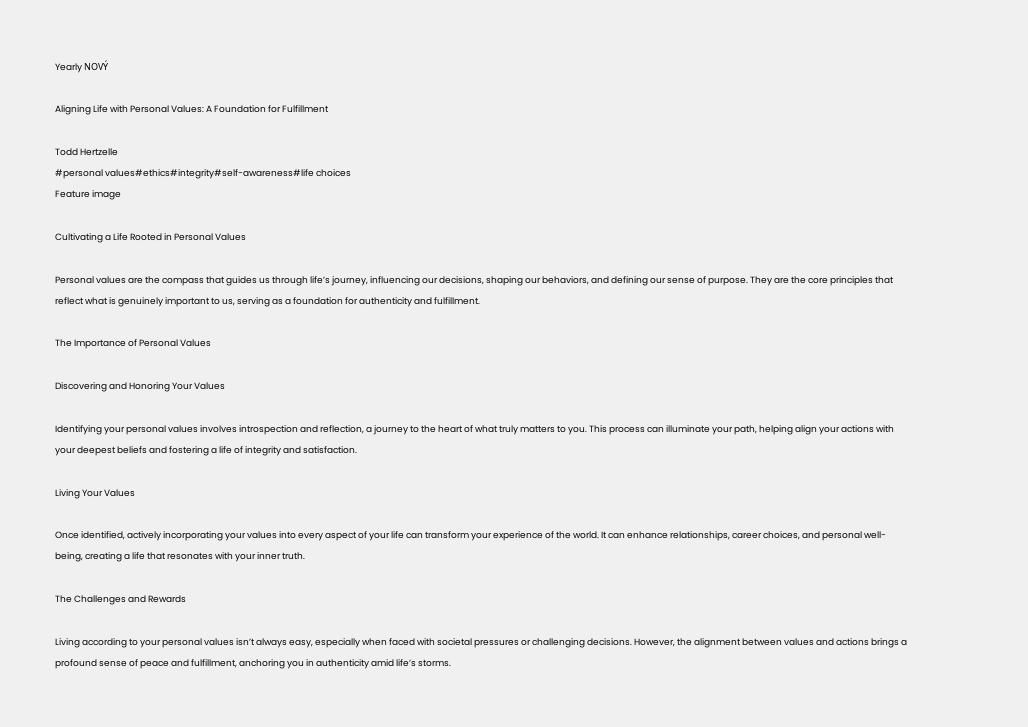Yearly NOVÝ

Aligning Life with Personal Values: A Foundation for Fulfillment

Todd Hertzelle
#personal values#ethics#integrity#self-awareness#life choices
Feature image

Cultivating a Life Rooted in Personal Values

Personal values are the compass that guides us through life’s journey, influencing our decisions, shaping our behaviors, and defining our sense of purpose. They are the core principles that reflect what is genuinely important to us, serving as a foundation for authenticity and fulfillment.

The Importance of Personal Values

Discovering and Honoring Your Values

Identifying your personal values involves introspection and reflection, a journey to the heart of what truly matters to you. This process can illuminate your path, helping align your actions with your deepest beliefs and fostering a life of integrity and satisfaction.

Living Your Values

Once identified, actively incorporating your values into every aspect of your life can transform your experience of the world. It can enhance relationships, career choices, and personal well-being, creating a life that resonates with your inner truth.

The Challenges and Rewards

Living according to your personal values isn’t always easy, especially when faced with societal pressures or challenging decisions. However, the alignment between values and actions brings a profound sense of peace and fulfillment, anchoring you in authenticity amid life’s storms.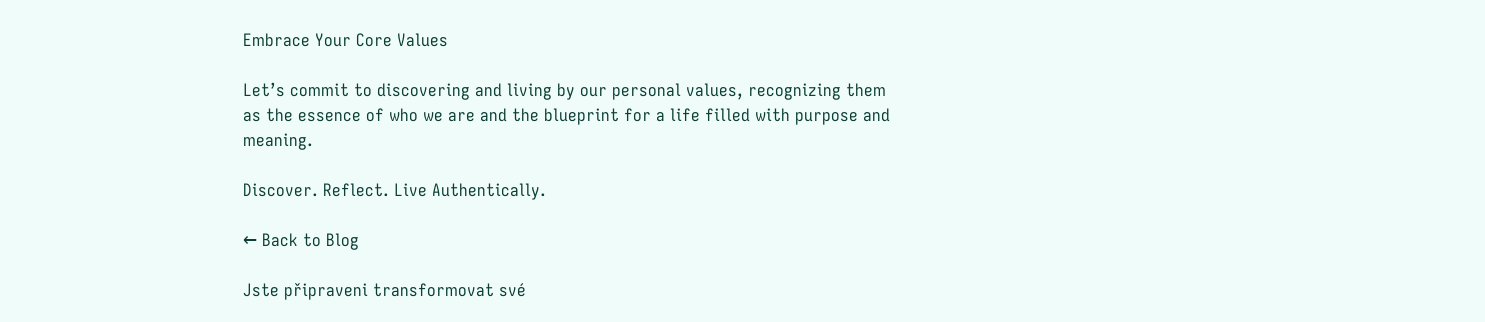Embrace Your Core Values

Let’s commit to discovering and living by our personal values, recognizing them as the essence of who we are and the blueprint for a life filled with purpose and meaning.

Discover. Reflect. Live Authentically.

← Back to Blog

Jste připraveni transformovat své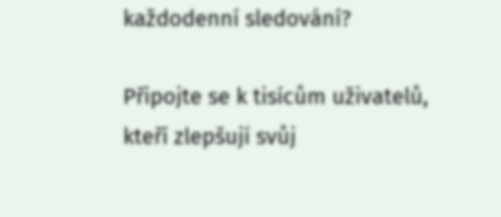každodenní sledování?

Připojte se k tisícům uživatelů, kteří zlepšují svůj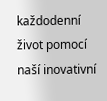každodenní život pomocí naší inovativní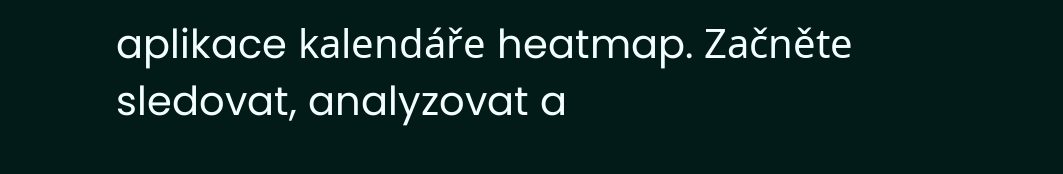aplikace kalendáře heatmap. Začněte sledovat, analyzovat a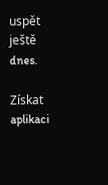uspět ještě dnes.

Získat aplikaci